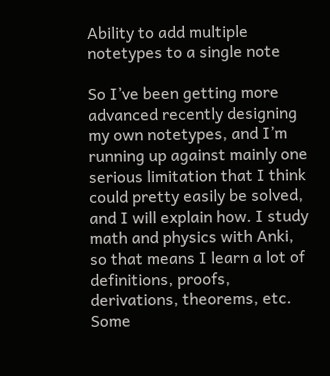Ability to add multiple notetypes to a single note

So I’ve been getting more advanced recently designing my own notetypes, and I’m running up against mainly one serious limitation that I think could pretty easily be solved, and I will explain how. I study math and physics with Anki, so that means I learn a lot of definitions, proofs, derivations, theorems, etc. Some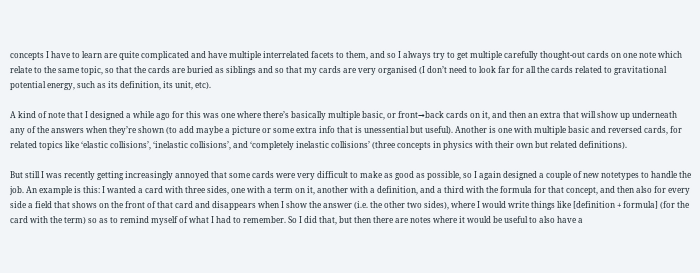concepts I have to learn are quite complicated and have multiple interrelated facets to them, and so I always try to get multiple carefully thought-out cards on one note which relate to the same topic, so that the cards are buried as siblings and so that my cards are very organised (I don’t need to look far for all the cards related to gravitational potential energy, such as its definition, its unit, etc).

A kind of note that I designed a while ago for this was one where there’s basically multiple basic, or front→back cards on it, and then an extra that will show up underneath any of the answers when they’re shown (to add maybe a picture or some extra info that is unessential but useful). Another is one with multiple basic and reversed cards, for related topics like ‘elastic collisions’, ‘inelastic collisions’, and ‘completely inelastic collisions’ (three concepts in physics with their own but related definitions).

But still I was recently getting increasingly annoyed that some cards were very difficult to make as good as possible, so I again designed a couple of new notetypes to handle the job. An example is this: I wanted a card with three sides, one with a term on it, another with a definition, and a third with the formula for that concept, and then also for every side a field that shows on the front of that card and disappears when I show the answer (i.e. the other two sides), where I would write things like [definition + formula] (for the card with the term) so as to remind myself of what I had to remember. So I did that, but then there are notes where it would be useful to also have a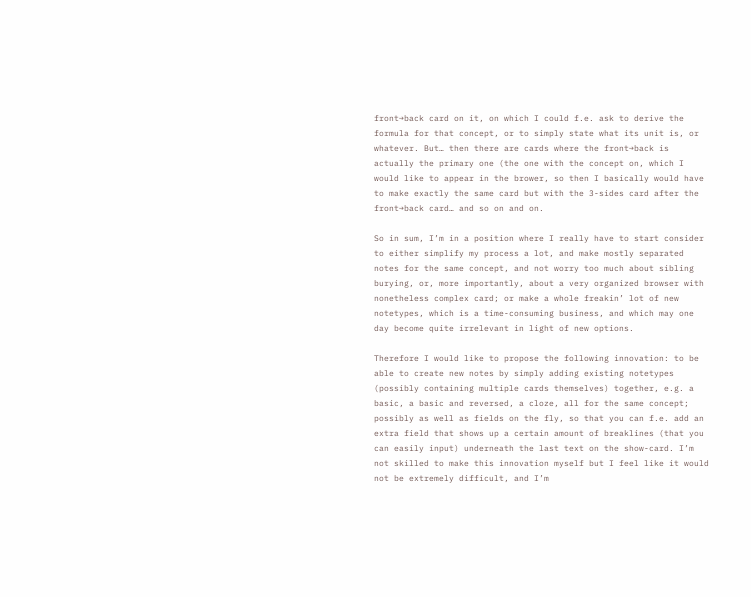front→back card on it, on which I could f.e. ask to derive the formula for that concept, or to simply state what its unit is, or whatever. But… then there are cards where the front→back is actually the primary one (the one with the concept on, which I would like to appear in the brower, so then I basically would have to make exactly the same card but with the 3-sides card after the front→back card… and so on and on.

So in sum, I’m in a position where I really have to start consider to either simplify my process a lot, and make mostly separated notes for the same concept, and not worry too much about sibling burying, or, more importantly, about a very organized browser with nonetheless complex card; or make a whole freakin’ lot of new notetypes, which is a time-consuming business, and which may one day become quite irrelevant in light of new options.

Therefore I would like to propose the following innovation: to be able to create new notes by simply adding existing notetypes (possibly containing multiple cards themselves) together, e.g. a basic, a basic and reversed, a cloze, all for the same concept; possibly as well as fields on the fly, so that you can f.e. add an extra field that shows up a certain amount of breaklines (that you can easily input) underneath the last text on the show-card. I’m not skilled to make this innovation myself but I feel like it would not be extremely difficult, and I’m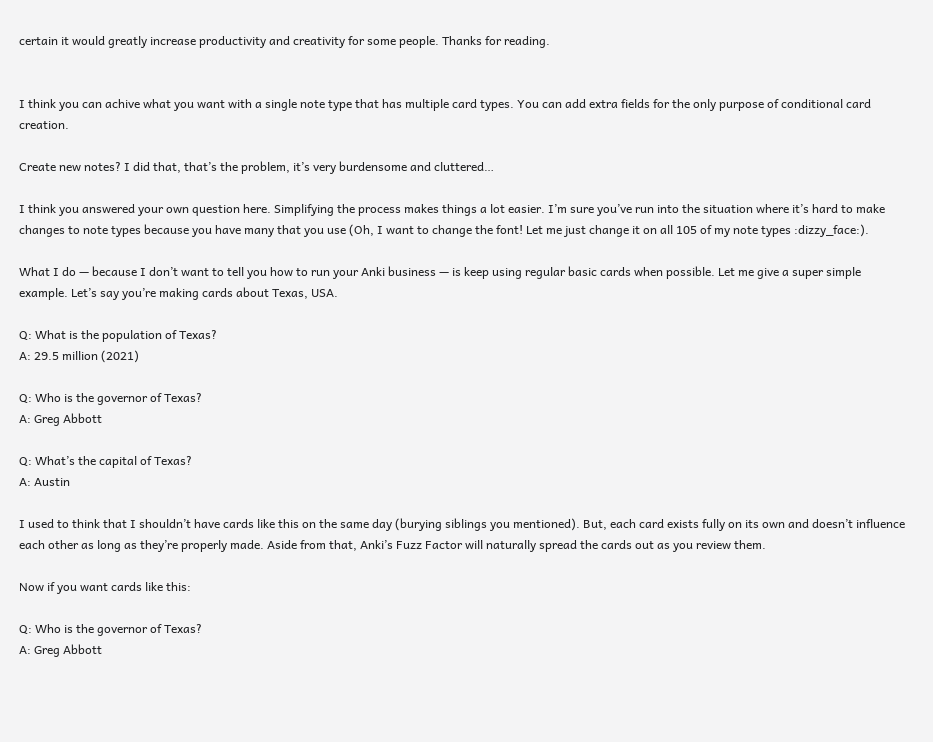certain it would greatly increase productivity and creativity for some people. Thanks for reading.


I think you can achive what you want with a single note type that has multiple card types. You can add extra fields for the only purpose of conditional card creation.

Create new notes? I did that, that’s the problem, it’s very burdensome and cluttered…

I think you answered your own question here. Simplifying the process makes things a lot easier. I’m sure you’ve run into the situation where it’s hard to make changes to note types because you have many that you use (Oh, I want to change the font! Let me just change it on all 105 of my note types :dizzy_face:).

What I do — because I don’t want to tell you how to run your Anki business — is keep using regular basic cards when possible. Let me give a super simple example. Let’s say you’re making cards about Texas, USA.

Q: What is the population of Texas?
A: 29.5 million (2021)

Q: Who is the governor of Texas?
A: Greg Abbott

Q: What’s the capital of Texas?
A: Austin

I used to think that I shouldn’t have cards like this on the same day (burying siblings you mentioned). But, each card exists fully on its own and doesn’t influence each other as long as they’re properly made. Aside from that, Anki’s Fuzz Factor will naturally spread the cards out as you review them.

Now if you want cards like this:

Q: Who is the governor of Texas?
A: Greg Abbott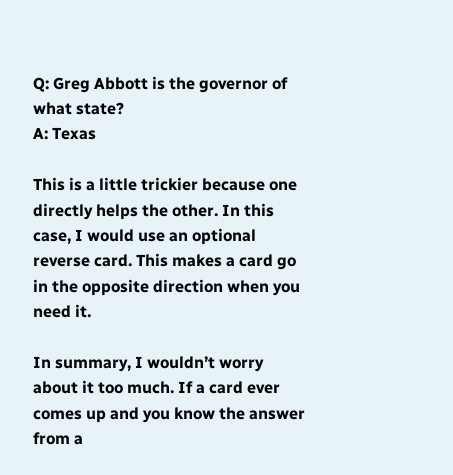Q: Greg Abbott is the governor of what state?
A: Texas

This is a little trickier because one directly helps the other. In this case, I would use an optional reverse card. This makes a card go in the opposite direction when you need it.

In summary, I wouldn’t worry about it too much. If a card ever comes up and you know the answer from a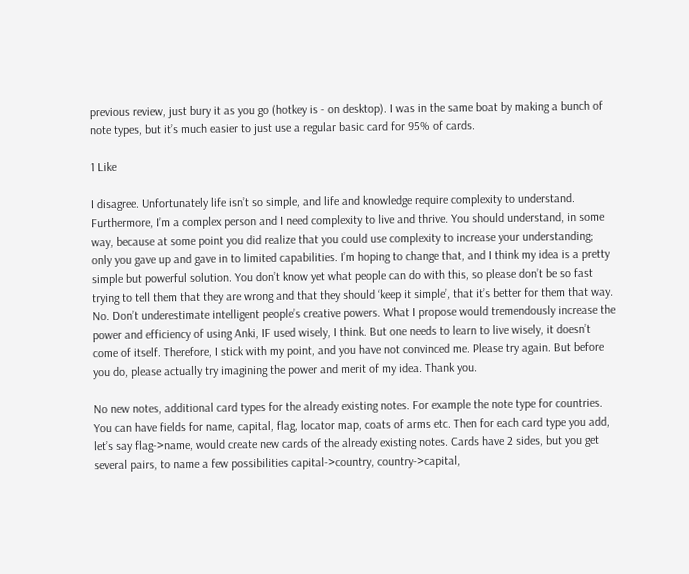previous review, just bury it as you go (hotkey is - on desktop). I was in the same boat by making a bunch of note types, but it’s much easier to just use a regular basic card for 95% of cards.

1 Like

I disagree. Unfortunately life isn’t so simple, and life and knowledge require complexity to understand. Furthermore, I’m a complex person and I need complexity to live and thrive. You should understand, in some way, because at some point you did realize that you could use complexity to increase your understanding; only you gave up and gave in to limited capabilities. I’m hoping to change that, and I think my idea is a pretty simple but powerful solution. You don’t know yet what people can do with this, so please don’t be so fast trying to tell them that they are wrong and that they should ‘keep it simple’, that it’s better for them that way. No. Don’t underestimate intelligent people’s creative powers. What I propose would tremendously increase the power and efficiency of using Anki, IF used wisely, I think. But one needs to learn to live wisely, it doesn’t come of itself. Therefore, I stick with my point, and you have not convinced me. Please try again. But before you do, please actually try imagining the power and merit of my idea. Thank you.

No new notes, additional card types for the already existing notes. For example the note type for countries. You can have fields for name, capital, flag, locator map, coats of arms etc. Then for each card type you add, let’s say flag->name, would create new cards of the already existing notes. Cards have 2 sides, but you get several pairs, to name a few possibilities capital->country, country->capital,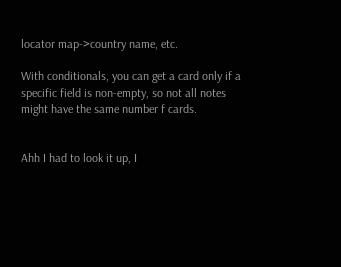locator map->country name, etc.

With conditionals, you can get a card only if a specific field is non-empty, so not all notes might have the same number f cards.


Ahh I had to look it up, I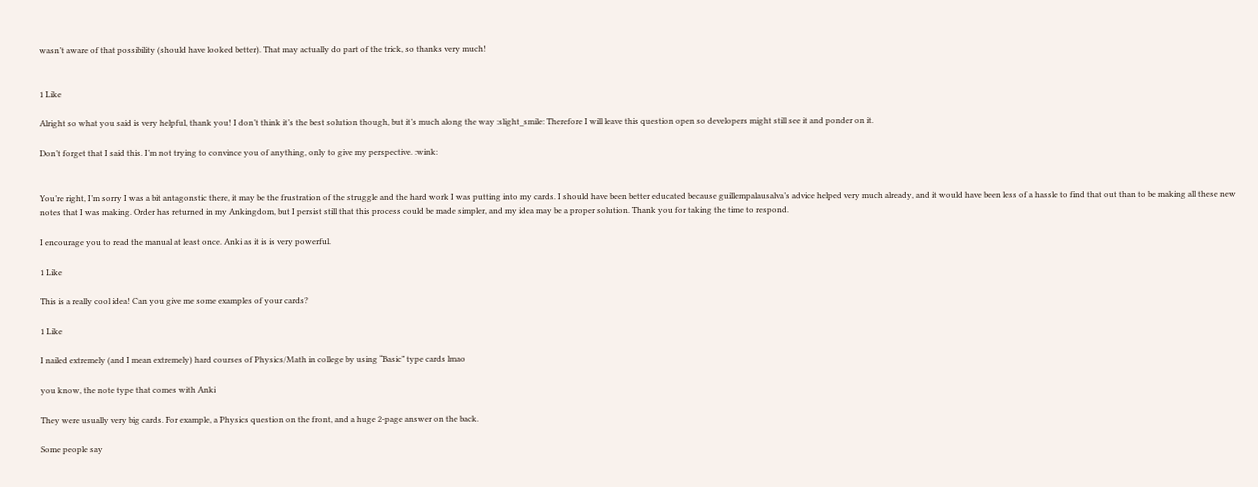wasn’t aware of that possibility (should have looked better). That may actually do part of the trick, so thanks very much!


1 Like

Alright so what you said is very helpful, thank you! I don’t think it’s the best solution though, but it’s much along the way :slight_smile: Therefore I will leave this question open so developers might still see it and ponder on it.

Don’t forget that I said this. I’m not trying to convince you of anything, only to give my perspective. :wink:


You’re right, I’m sorry I was a bit antagonstic there, it may be the frustration of the struggle and the hard work I was putting into my cards. I should have been better educated because guillempalausalva’s advice helped very much already, and it would have been less of a hassle to find that out than to be making all these new notes that I was making. Order has returned in my Ankingdom, but I persist still that this process could be made simpler, and my idea may be a proper solution. Thank you for taking the time to respond.

I encourage you to read the manual at least once. Anki as it is is very powerful.

1 Like

This is a really cool idea! Can you give me some examples of your cards?

1 Like

I nailed extremely (and I mean extremely) hard courses of Physics/Math in college by using “Basic” type cards lmao

you know, the note type that comes with Anki

They were usually very big cards. For example, a Physics question on the front, and a huge 2-page answer on the back.

Some people say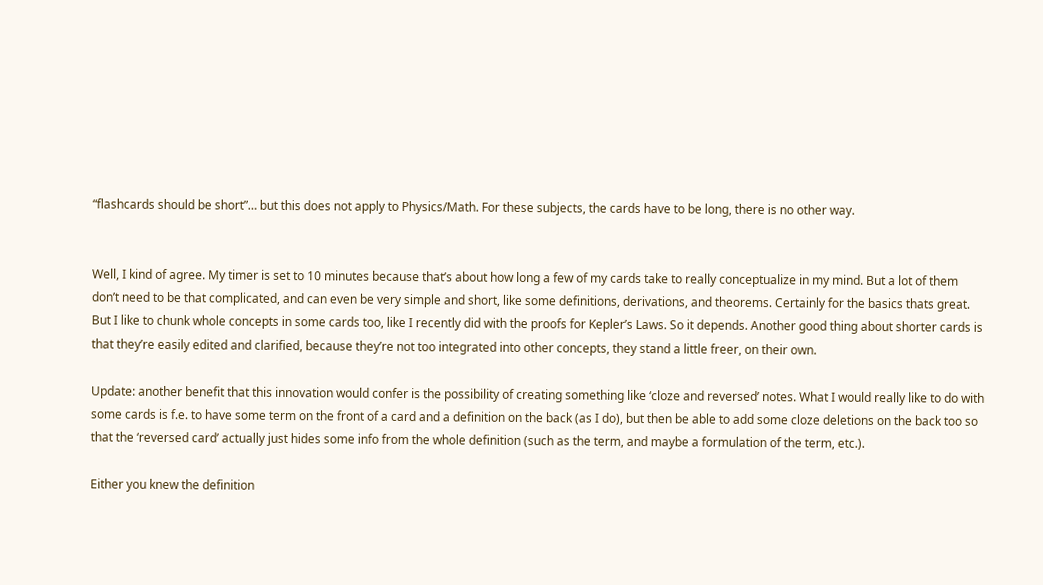“flashcards should be short”… but this does not apply to Physics/Math. For these subjects, the cards have to be long, there is no other way.


Well, I kind of agree. My timer is set to 10 minutes because that’s about how long a few of my cards take to really conceptualize in my mind. But a lot of them don’t need to be that complicated, and can even be very simple and short, like some definitions, derivations, and theorems. Certainly for the basics thats great. But I like to chunk whole concepts in some cards too, like I recently did with the proofs for Kepler’s Laws. So it depends. Another good thing about shorter cards is that they’re easily edited and clarified, because they’re not too integrated into other concepts, they stand a little freer, on their own.

Update: another benefit that this innovation would confer is the possibility of creating something like ‘cloze and reversed’ notes. What I would really like to do with some cards is f.e. to have some term on the front of a card and a definition on the back (as I do), but then be able to add some cloze deletions on the back too so that the ‘reversed card’ actually just hides some info from the whole definition (such as the term, and maybe a formulation of the term, etc.).

Either you knew the definition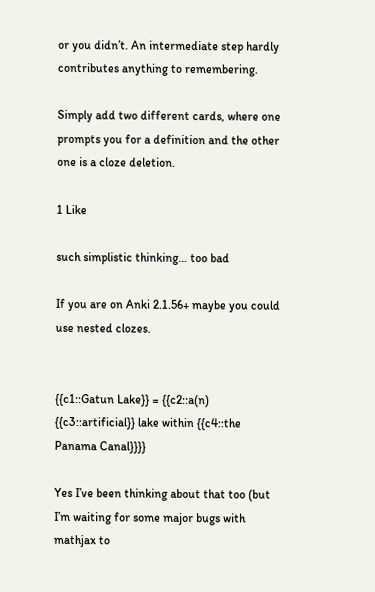or you didn’t. An intermediate step hardly contributes anything to remembering.

Simply add two different cards, where one prompts you for a definition and the other one is a cloze deletion.

1 Like

such simplistic thinking… too bad

If you are on Anki 2.1.56+ maybe you could use nested clozes.


{{c1::Gatun Lake}} = {{c2::a(n) {{c3::artificial}} lake within {{c4::the Panama Canal}}}}

Yes I’ve been thinking about that too (but I’m waiting for some major bugs with mathjax to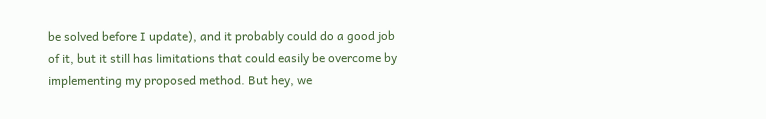be solved before I update), and it probably could do a good job of it, but it still has limitations that could easily be overcome by implementing my proposed method. But hey, we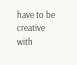have to be creative with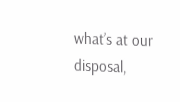what’s at our disposal,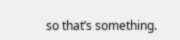so that’s something.